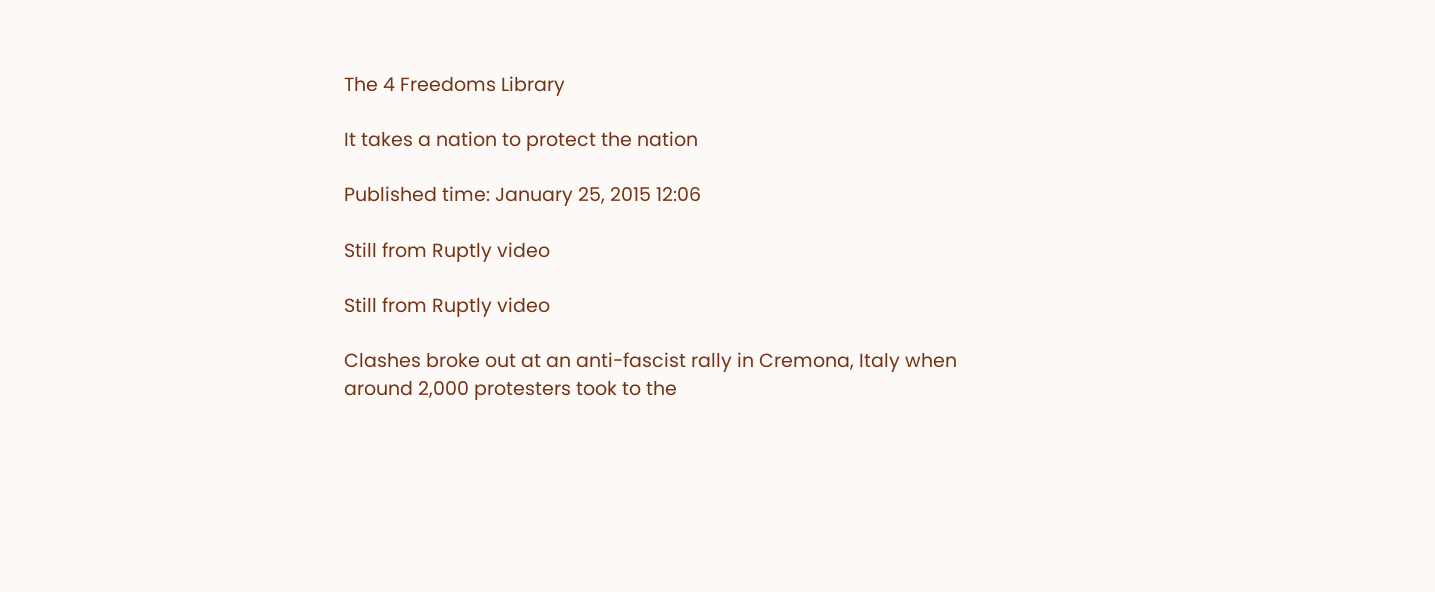The 4 Freedoms Library

It takes a nation to protect the nation

Published time: January 25, 2015 12:06

Still from Ruptly video

Still from Ruptly video

Clashes broke out at an anti-fascist rally in Cremona, Italy when around 2,000 protesters took to the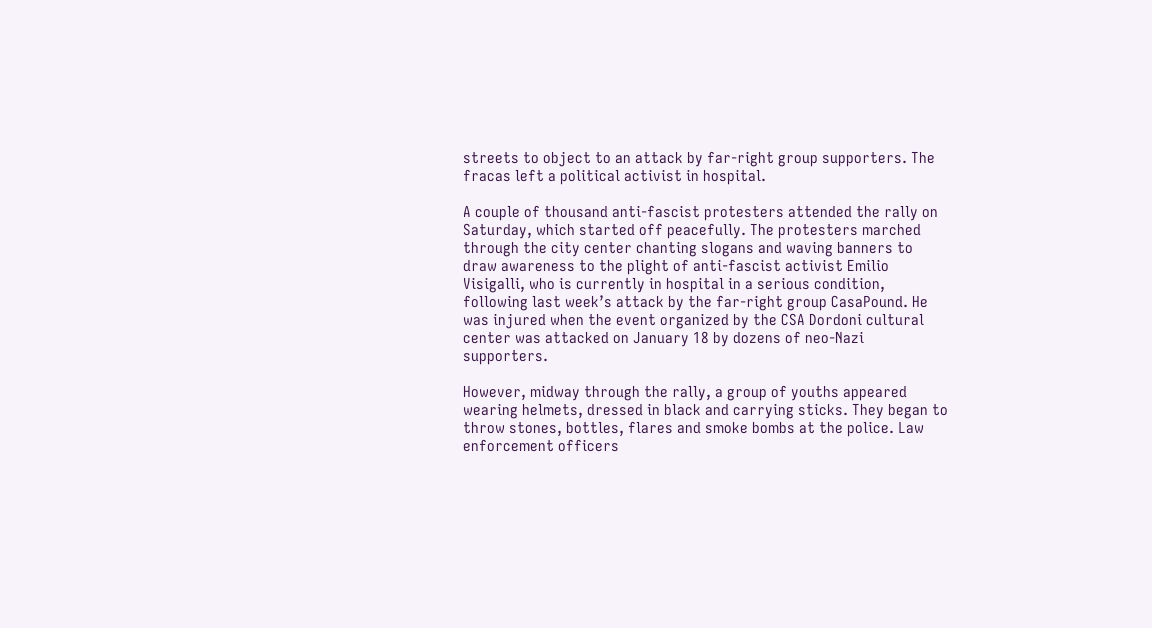streets to object to an attack by far-right group supporters. The fracas left a political activist in hospital.

A couple of thousand anti-fascist protesters attended the rally on Saturday, which started off peacefully. The protesters marched through the city center chanting slogans and waving banners to draw awareness to the plight of anti-fascist activist Emilio Visigalli, who is currently in hospital in a serious condition, following last week’s attack by the far-right group CasaPound. He was injured when the event organized by the CSA Dordoni cultural center was attacked on January 18 by dozens of neo-Nazi supporters.

However, midway through the rally, a group of youths appeared wearing helmets, dressed in black and carrying sticks. They began to throw stones, bottles, flares and smoke bombs at the police. Law enforcement officers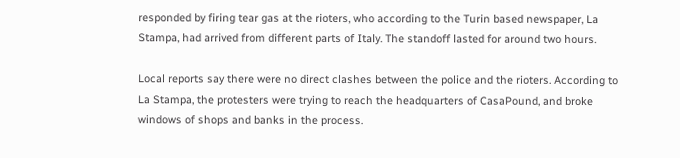responded by firing tear gas at the rioters, who according to the Turin based newspaper, La Stampa, had arrived from different parts of Italy. The standoff lasted for around two hours.

Local reports say there were no direct clashes between the police and the rioters. According to La Stampa, the protesters were trying to reach the headquarters of CasaPound, and broke windows of shops and banks in the process.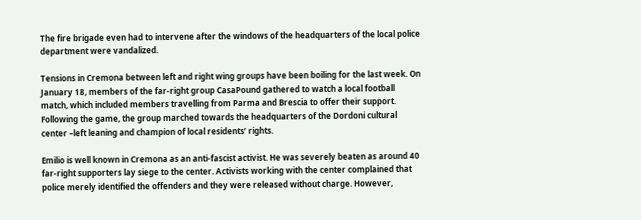The fire brigade even had to intervene after the windows of the headquarters of the local police department were vandalized.

Tensions in Cremona between left and right wing groups have been boiling for the last week. On January 18, members of the far-right group CasaPound gathered to watch a local football match, which included members travelling from Parma and Brescia to offer their support. Following the game, the group marched towards the headquarters of the Dordoni cultural center –left leaning and champion of local residents’ rights.

Emilio is well known in Cremona as an anti-fascist activist. He was severely beaten as around 40 far-right supporters lay siege to the center. Activists working with the center complained that police merely identified the offenders and they were released without charge. However,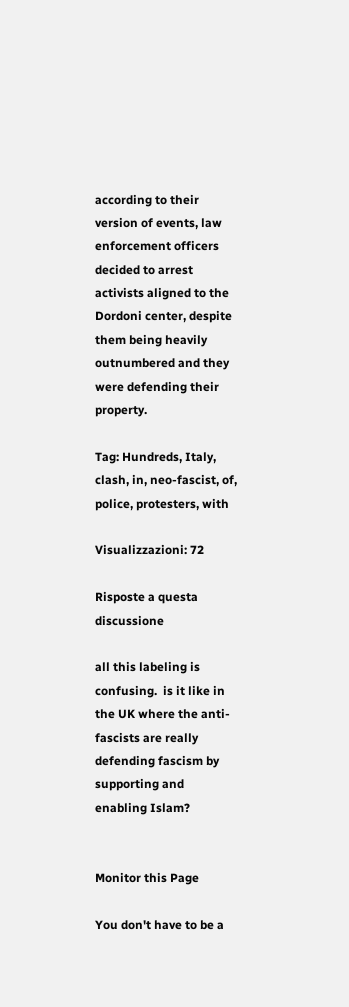according to their version of events, law enforcement officers decided to arrest activists aligned to the Dordoni center, despite them being heavily outnumbered and they were defending their property.

Tag: Hundreds, Italy, clash, in, neo-fascist, of, police, protesters, with

Visualizzazioni: 72

Risposte a questa discussione

all this labeling is confusing.  is it like in the UK where the anti-fascists are really defending fascism by supporting and enabling Islam?


Monitor this Page

You don't have to be a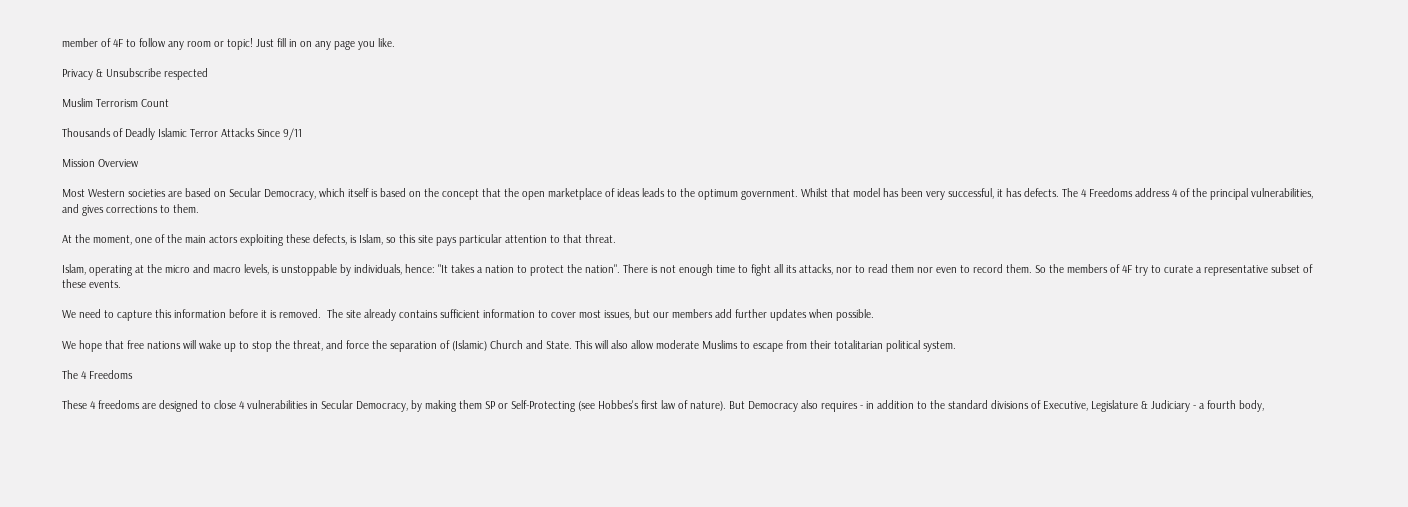member of 4F to follow any room or topic! Just fill in on any page you like.

Privacy & Unsubscribe respected

Muslim Terrorism Count

Thousands of Deadly Islamic Terror Attacks Since 9/11

Mission Overview

Most Western societies are based on Secular Democracy, which itself is based on the concept that the open marketplace of ideas leads to the optimum government. Whilst that model has been very successful, it has defects. The 4 Freedoms address 4 of the principal vulnerabilities, and gives corrections to them.

At the moment, one of the main actors exploiting these defects, is Islam, so this site pays particular attention to that threat.

Islam, operating at the micro and macro levels, is unstoppable by individuals, hence: "It takes a nation to protect the nation". There is not enough time to fight all its attacks, nor to read them nor even to record them. So the members of 4F try to curate a representative subset of these events.

We need to capture this information before it is removed.  The site already contains sufficient information to cover most issues, but our members add further updates when possible.

We hope that free nations will wake up to stop the threat, and force the separation of (Islamic) Church and State. This will also allow moderate Muslims to escape from their totalitarian political system.

The 4 Freedoms

These 4 freedoms are designed to close 4 vulnerabilities in Secular Democracy, by making them SP or Self-Protecting (see Hobbes's first law of nature). But Democracy also requires - in addition to the standard divisions of Executive, Legislature & Judiciary - a fourth body,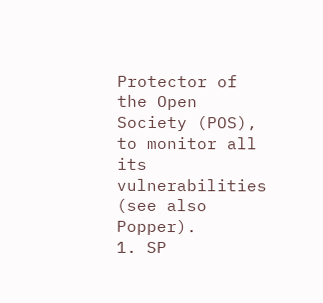Protector of the Open Society (POS), to monitor all its vulnerabilities (see also Popper).
1. SP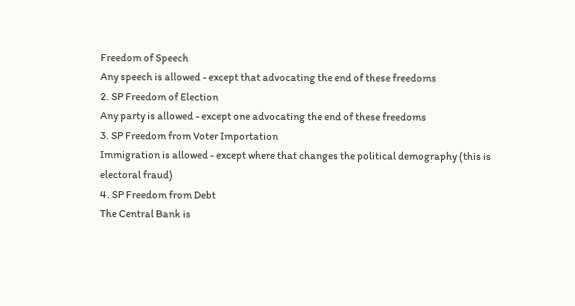Freedom of Speech
Any speech is allowed - except that advocating the end of these freedoms
2. SP Freedom of Election
Any party is allowed - except one advocating the end of these freedoms
3. SP Freedom from Voter Importation
Immigration is allowed - except where that changes the political demography (this is electoral fraud)
4. SP Freedom from Debt
The Central Bank is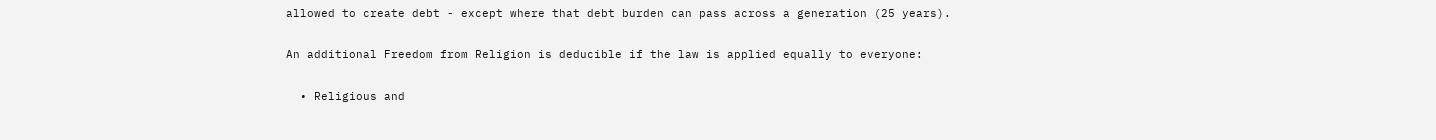allowed to create debt - except where that debt burden can pass across a generation (25 years).

An additional Freedom from Religion is deducible if the law is applied equally to everyone:

  • Religious and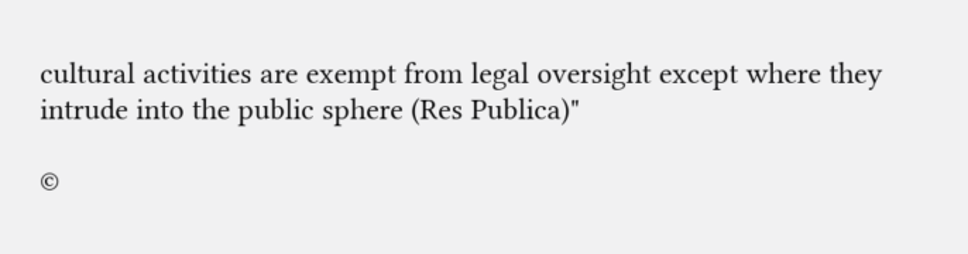cultural activities are exempt from legal oversight except where they intrude into the public sphere (Res Publica)"

©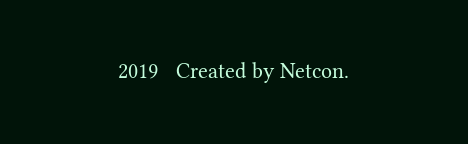2019   Created by Netcon.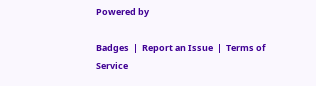Powered by

Badges  |  Report an Issue  |  Terms of Service